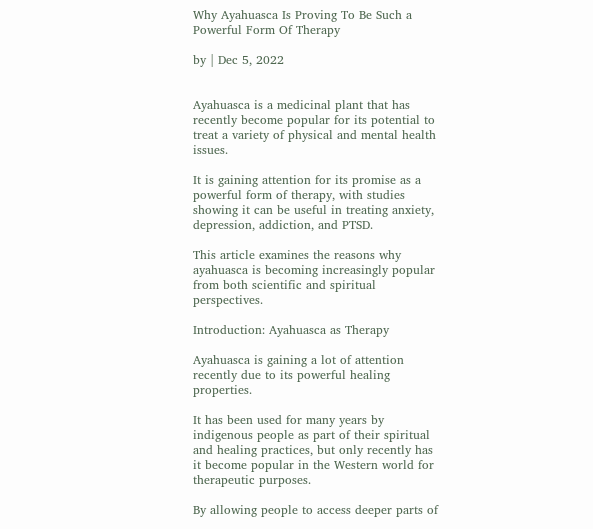Why Ayahuasca Is Proving To Be Such a Powerful Form Of Therapy

by | Dec 5, 2022


Ayahuasca is a medicinal plant that has recently become popular for its potential to treat a variety of physical and mental health issues.

It is gaining attention for its promise as a powerful form of therapy, with studies showing it can be useful in treating anxiety, depression, addiction, and PTSD.

This article examines the reasons why ayahuasca is becoming increasingly popular from both scientific and spiritual perspectives.

Introduction: Ayahuasca as Therapy

Ayahuasca is gaining a lot of attention recently due to its powerful healing properties.

It has been used for many years by indigenous people as part of their spiritual and healing practices, but only recently has it become popular in the Western world for therapeutic purposes.

By allowing people to access deeper parts of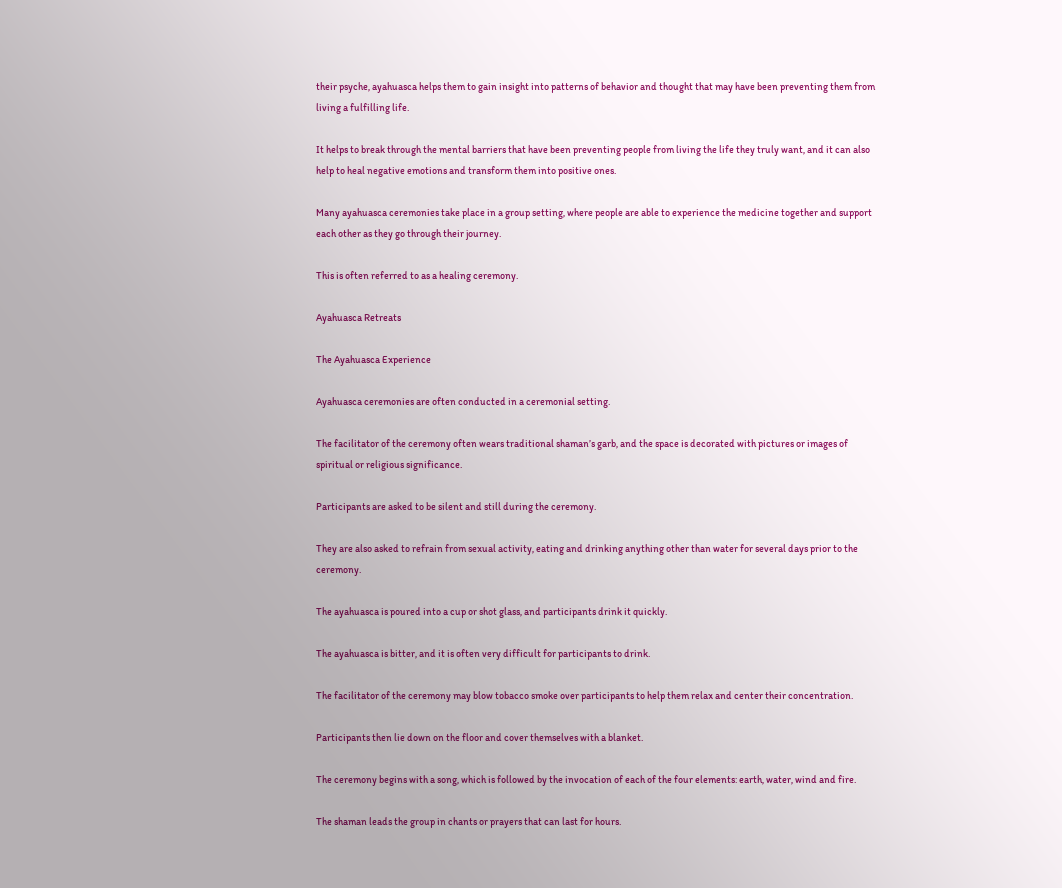their psyche, ayahuasca helps them to gain insight into patterns of behavior and thought that may have been preventing them from living a fulfilling life.

It helps to break through the mental barriers that have been preventing people from living the life they truly want, and it can also help to heal negative emotions and transform them into positive ones.

Many ayahuasca ceremonies take place in a group setting, where people are able to experience the medicine together and support each other as they go through their journey.

This is often referred to as a healing ceremony.

Ayahuasca Retreats

The Ayahuasca Experience

Ayahuasca ceremonies are often conducted in a ceremonial setting.

The facilitator of the ceremony often wears traditional shaman’s garb, and the space is decorated with pictures or images of spiritual or religious significance.

Participants are asked to be silent and still during the ceremony.

They are also asked to refrain from sexual activity, eating and drinking anything other than water for several days prior to the ceremony.

The ayahuasca is poured into a cup or shot glass, and participants drink it quickly.

The ayahuasca is bitter, and it is often very difficult for participants to drink.

The facilitator of the ceremony may blow tobacco smoke over participants to help them relax and center their concentration.

Participants then lie down on the floor and cover themselves with a blanket.

The ceremony begins with a song, which is followed by the invocation of each of the four elements: earth, water, wind and fire.

The shaman leads the group in chants or prayers that can last for hours.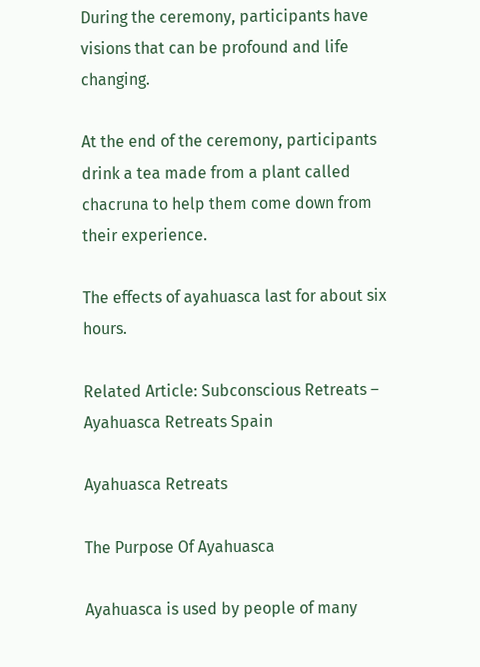During the ceremony, participants have visions that can be profound and life changing.

At the end of the ceremony, participants drink a tea made from a plant called chacruna to help them come down from their experience.

The effects of ayahuasca last for about six hours.

Related Article: Subconscious Retreats – Ayahuasca Retreats Spain

Ayahuasca Retreats

The Purpose Of Ayahuasca

Ayahuasca is used by people of many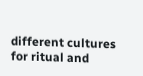different cultures for ritual and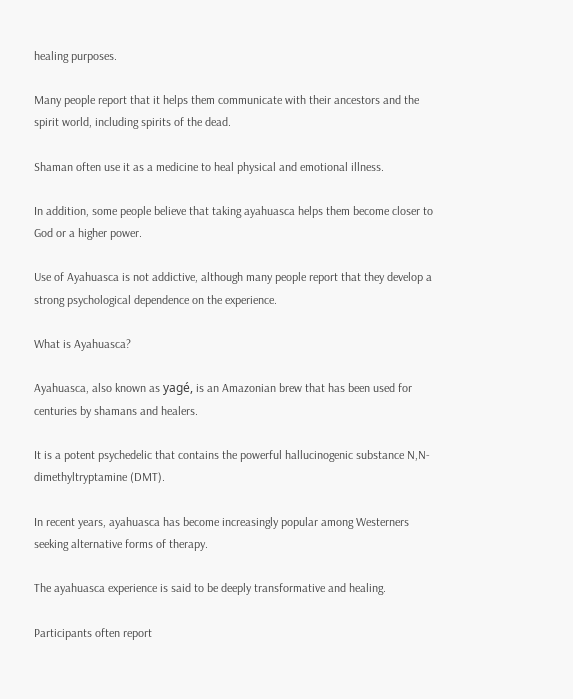healing purposes.

Many people report that it helps them communicate with their ancestors and the spirit world, including spirits of the dead.

Shaman often use it as a medicine to heal physical and emotional illness.

In addition, some people believe that taking ayahuasca helps them become closer to God or a higher power.

Use of Ayahuasca is not addictive, although many people report that they develop a strong psychological dependence on the experience.

What is Ayahuasca?

Ayahuasca, also known as yagé, is an Amazonian brew that has been used for centuries by shamans and healers.

It is a potent psychedelic that contains the powerful hallucinogenic substance N,N-dimethyltryptamine (DMT).

In recent years, ayahuasca has become increasingly popular among Westerners seeking alternative forms of therapy.

The ayahuasca experience is said to be deeply transformative and healing.

Participants often report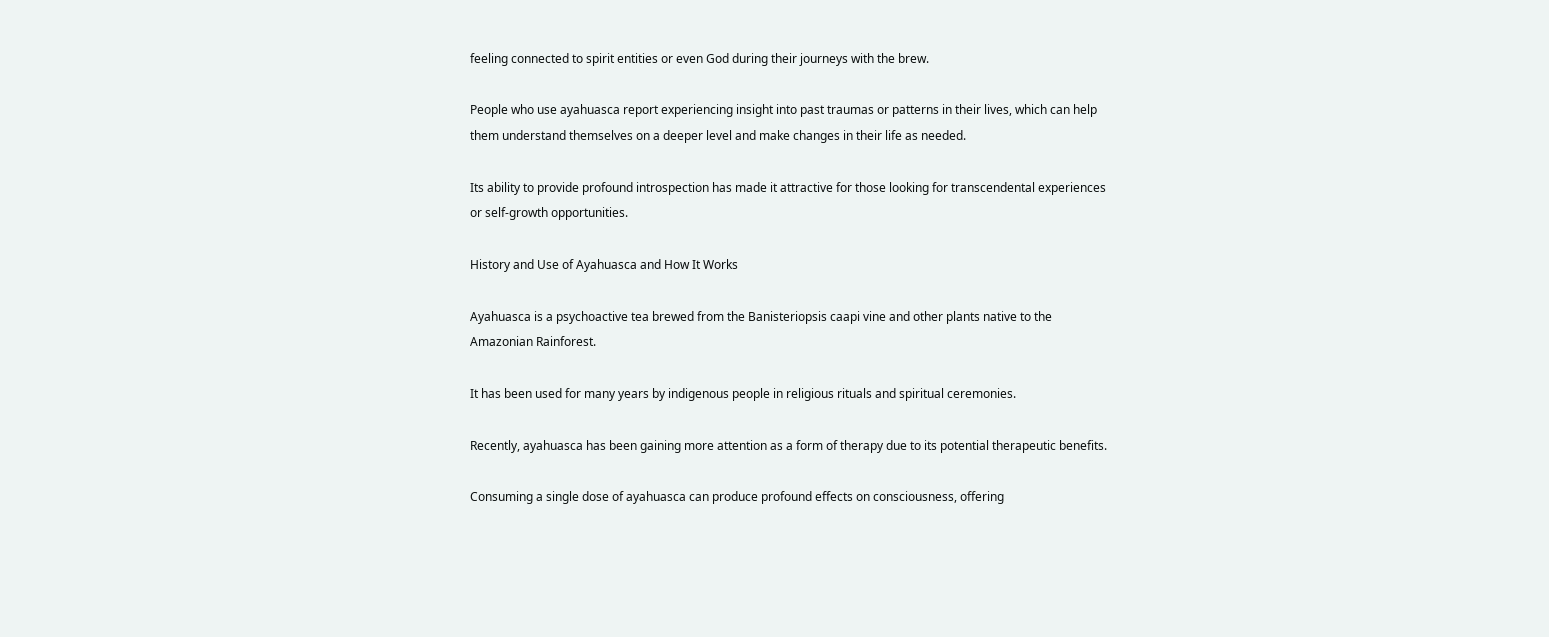feeling connected to spirit entities or even God during their journeys with the brew.

People who use ayahuasca report experiencing insight into past traumas or patterns in their lives, which can help them understand themselves on a deeper level and make changes in their life as needed.

Its ability to provide profound introspection has made it attractive for those looking for transcendental experiences or self-growth opportunities.

History and Use of Ayahuasca and How It Works

Ayahuasca is a psychoactive tea brewed from the Banisteriopsis caapi vine and other plants native to the Amazonian Rainforest.

It has been used for many years by indigenous people in religious rituals and spiritual ceremonies.

Recently, ayahuasca has been gaining more attention as a form of therapy due to its potential therapeutic benefits.

Consuming a single dose of ayahuasca can produce profound effects on consciousness, offering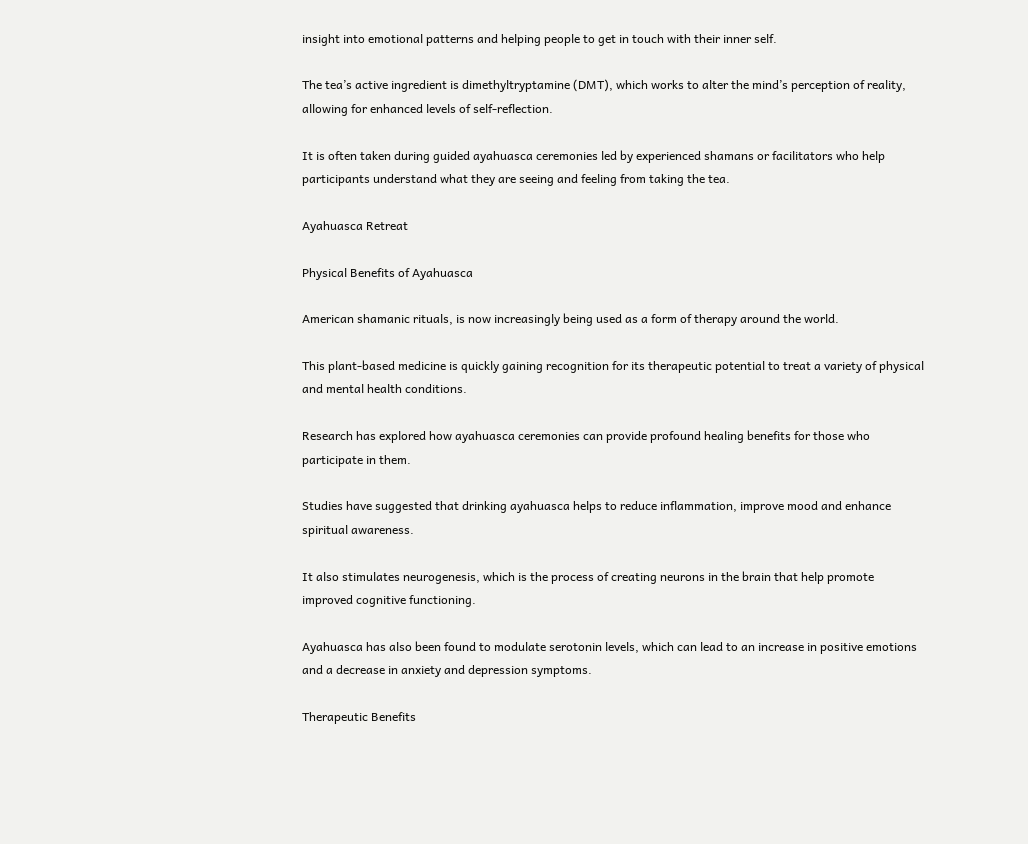insight into emotional patterns and helping people to get in touch with their inner self.

The tea’s active ingredient is dimethyltryptamine (DMT), which works to alter the mind’s perception of reality, allowing for enhanced levels of self-reflection.

It is often taken during guided ayahuasca ceremonies led by experienced shamans or facilitators who help participants understand what they are seeing and feeling from taking the tea.

Ayahuasca Retreat

Physical Benefits of Ayahuasca

American shamanic rituals, is now increasingly being used as a form of therapy around the world.

This plant-based medicine is quickly gaining recognition for its therapeutic potential to treat a variety of physical and mental health conditions.

Research has explored how ayahuasca ceremonies can provide profound healing benefits for those who participate in them.

Studies have suggested that drinking ayahuasca helps to reduce inflammation, improve mood and enhance spiritual awareness.

It also stimulates neurogenesis, which is the process of creating neurons in the brain that help promote improved cognitive functioning.

Ayahuasca has also been found to modulate serotonin levels, which can lead to an increase in positive emotions and a decrease in anxiety and depression symptoms.

Therapeutic Benefits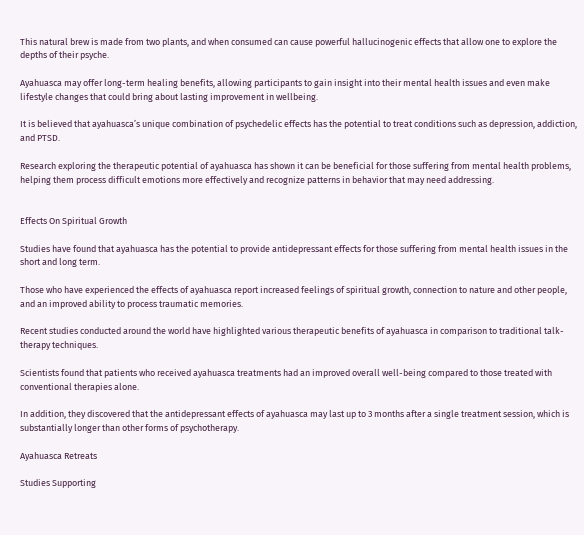This natural brew is made from two plants, and when consumed can cause powerful hallucinogenic effects that allow one to explore the depths of their psyche.

Ayahuasca may offer long-term healing benefits, allowing participants to gain insight into their mental health issues and even make lifestyle changes that could bring about lasting improvement in wellbeing.

It is believed that ayahuasca’s unique combination of psychedelic effects has the potential to treat conditions such as depression, addiction, and PTSD.

Research exploring the therapeutic potential of ayahuasca has shown it can be beneficial for those suffering from mental health problems, helping them process difficult emotions more effectively and recognize patterns in behavior that may need addressing.


Effects On Spiritual Growth

Studies have found that ayahuasca has the potential to provide antidepressant effects for those suffering from mental health issues in the short and long term.

Those who have experienced the effects of ayahuasca report increased feelings of spiritual growth, connection to nature and other people, and an improved ability to process traumatic memories.

Recent studies conducted around the world have highlighted various therapeutic benefits of ayahuasca in comparison to traditional talk-therapy techniques.

Scientists found that patients who received ayahuasca treatments had an improved overall well-being compared to those treated with conventional therapies alone.

In addition, they discovered that the antidepressant effects of ayahuasca may last up to 3 months after a single treatment session, which is substantially longer than other forms of psychotherapy.

Ayahuasca Retreats

Studies Supporting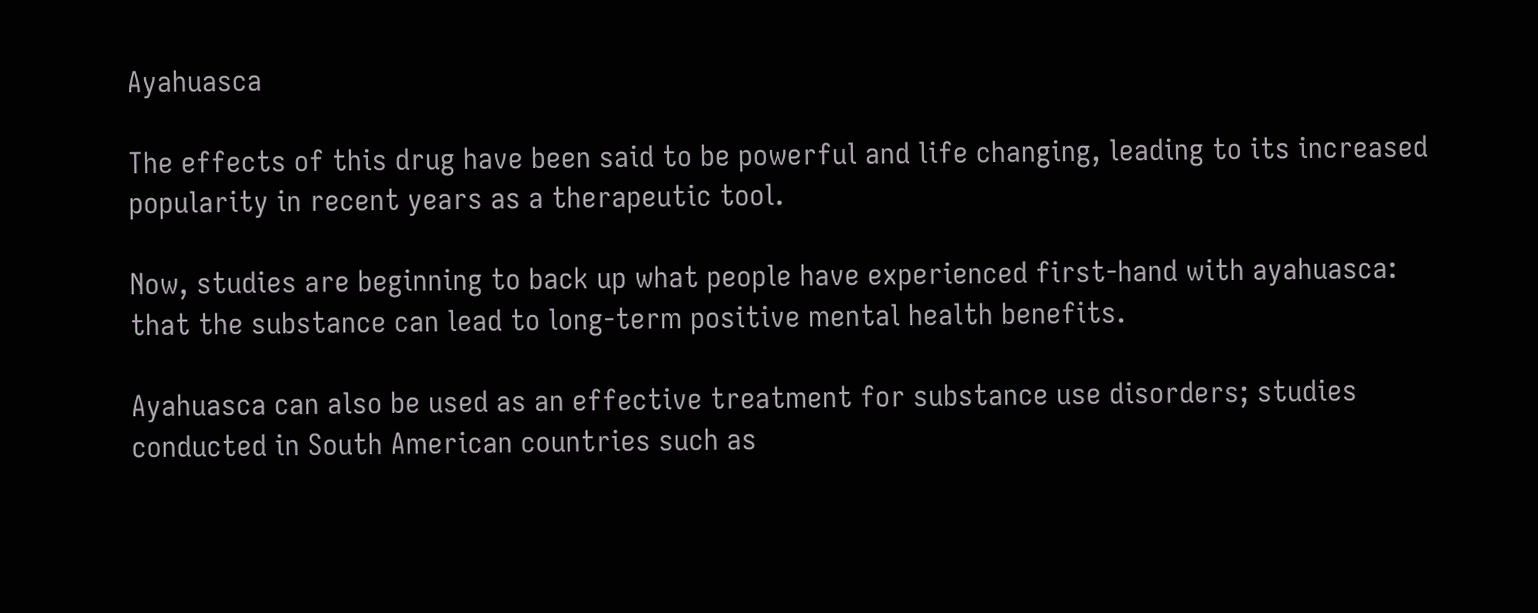Ayahuasca

The effects of this drug have been said to be powerful and life changing, leading to its increased popularity in recent years as a therapeutic tool.

Now, studies are beginning to back up what people have experienced first-hand with ayahuasca: that the substance can lead to long-term positive mental health benefits.

Ayahuasca can also be used as an effective treatment for substance use disorders; studies conducted in South American countries such as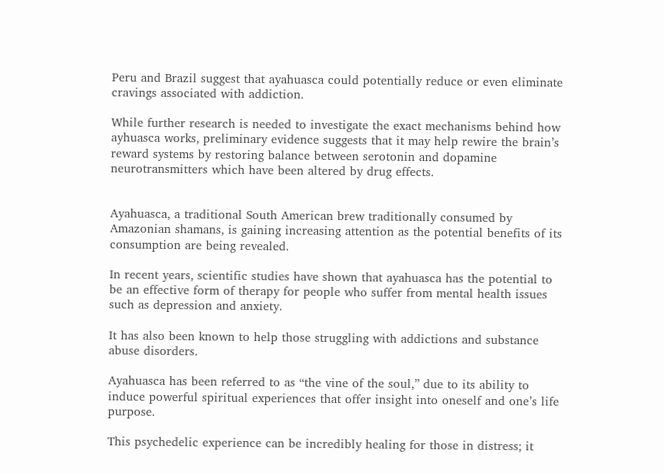Peru and Brazil suggest that ayahuasca could potentially reduce or even eliminate cravings associated with addiction.

While further research is needed to investigate the exact mechanisms behind how ayhuasca works, preliminary evidence suggests that it may help rewire the brain’s reward systems by restoring balance between serotonin and dopamine neurotransmitters which have been altered by drug effects.


Ayahuasca, a traditional South American brew traditionally consumed by Amazonian shamans, is gaining increasing attention as the potential benefits of its consumption are being revealed.

In recent years, scientific studies have shown that ayahuasca has the potential to be an effective form of therapy for people who suffer from mental health issues such as depression and anxiety.

It has also been known to help those struggling with addictions and substance abuse disorders.

Ayahuasca has been referred to as “the vine of the soul,” due to its ability to induce powerful spiritual experiences that offer insight into oneself and one’s life purpose.

This psychedelic experience can be incredibly healing for those in distress; it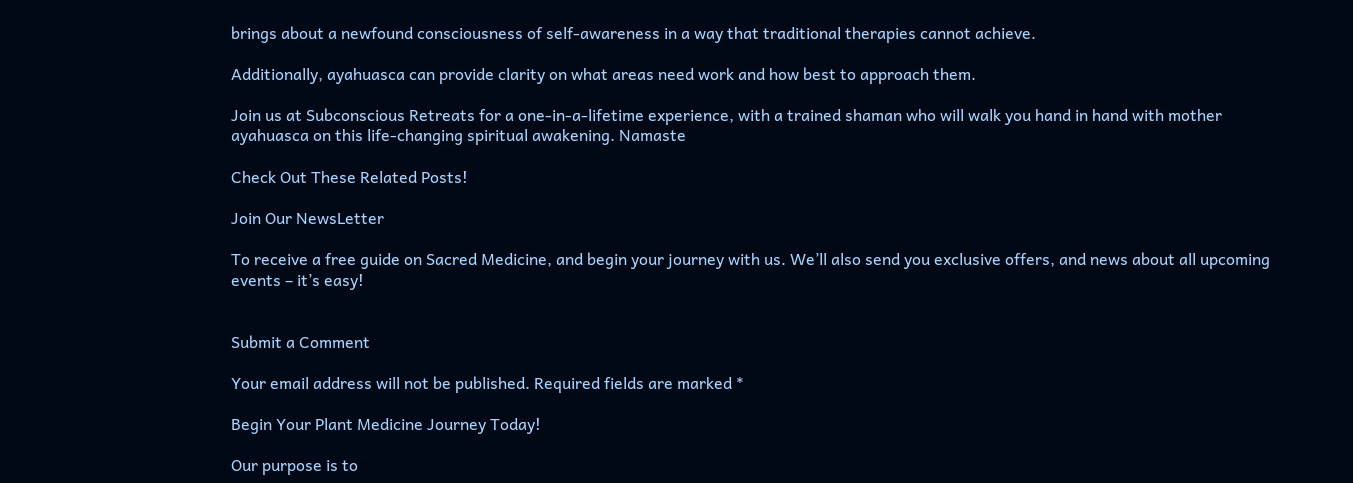brings about a newfound consciousness of self-awareness in a way that traditional therapies cannot achieve.

Additionally, ayahuasca can provide clarity on what areas need work and how best to approach them.

Join us at Subconscious Retreats for a one-in-a-lifetime experience, with a trained shaman who will walk you hand in hand with mother ayahuasca on this life-changing spiritual awakening. Namaste

Check Out These Related Posts!

Join Our NewsLetter

To receive a free guide on Sacred Medicine, and begin your journey with us. We’ll also send you exclusive offers, and news about all upcoming events – it’s easy!


Submit a Comment

Your email address will not be published. Required fields are marked *

Begin Your Plant Medicine Journey Today!

Our purpose is to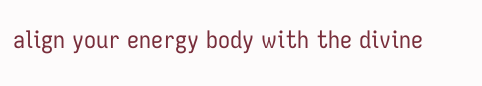align your energy body with the divine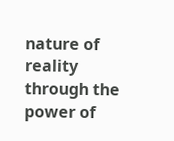nature of reality through the power of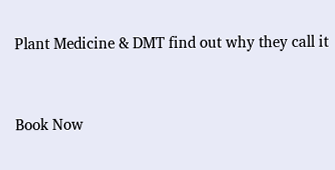Plant Medicine & DMT find out why they call it


Book Now